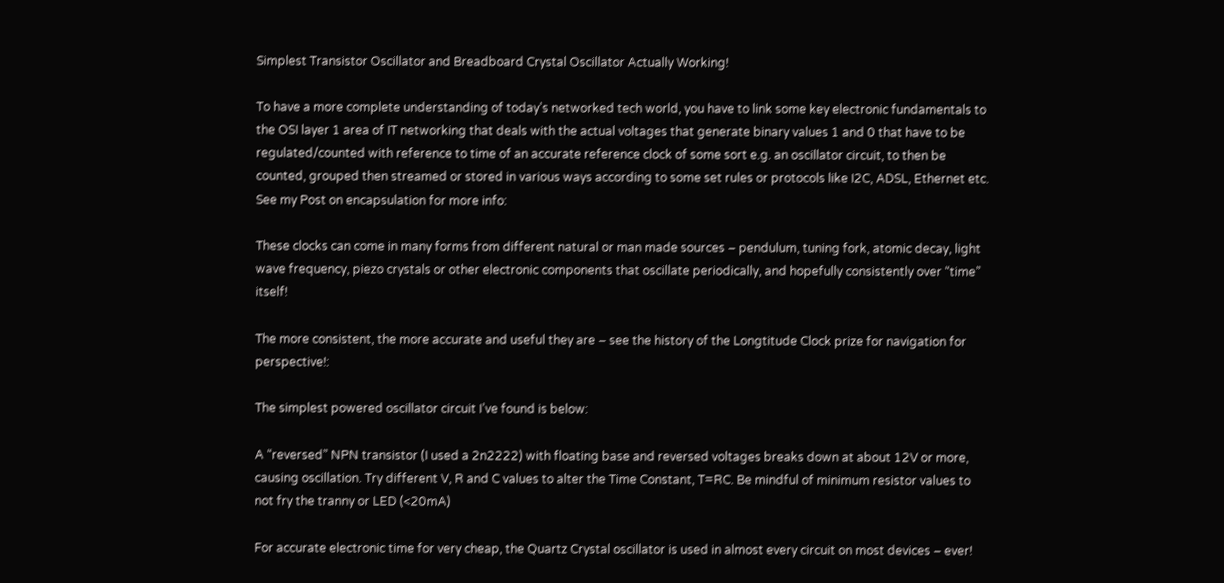Simplest Transistor Oscillator and Breadboard Crystal Oscillator Actually Working!

To have a more complete understanding of today’s networked tech world, you have to link some key electronic fundamentals to the OSI layer 1 area of IT networking that deals with the actual voltages that generate binary values 1 and 0 that have to be regulated/counted with reference to time of an accurate reference clock of some sort e.g. an oscillator circuit, to then be counted, grouped then streamed or stored in various ways according to some set rules or protocols like I2C, ADSL, Ethernet etc. See my Post on encapsulation for more info:

These clocks can come in many forms from different natural or man made sources – pendulum, tuning fork, atomic decay, light wave frequency, piezo crystals or other electronic components that oscillate periodically, and hopefully consistently over “time” itself!

The more consistent, the more accurate and useful they are – see the history of the Longtitude Clock prize for navigation for perspective!:

The simplest powered oscillator circuit I’ve found is below:

A “reversed” NPN transistor (I used a 2n2222) with floating base and reversed voltages breaks down at about 12V or more, causing oscillation. Try different V, R and C values to alter the Time Constant, T=RC. Be mindful of minimum resistor values to not fry the tranny or LED (<20mA)

For accurate electronic time for very cheap, the Quartz Crystal oscillator is used in almost every circuit on most devices – ever!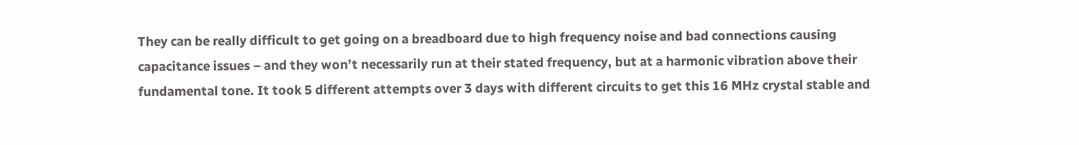They can be really difficult to get going on a breadboard due to high frequency noise and bad connections causing capacitance issues – and they won’t necessarily run at their stated frequency, but at a harmonic vibration above their fundamental tone. It took 5 different attempts over 3 days with different circuits to get this 16 MHz crystal stable and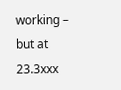working – but at 23.3xxx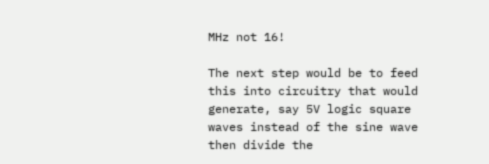MHz not 16!

The next step would be to feed this into circuitry that would generate, say 5V logic square waves instead of the sine wave then divide the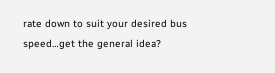rate down to suit your desired bus speed…get the general idea?